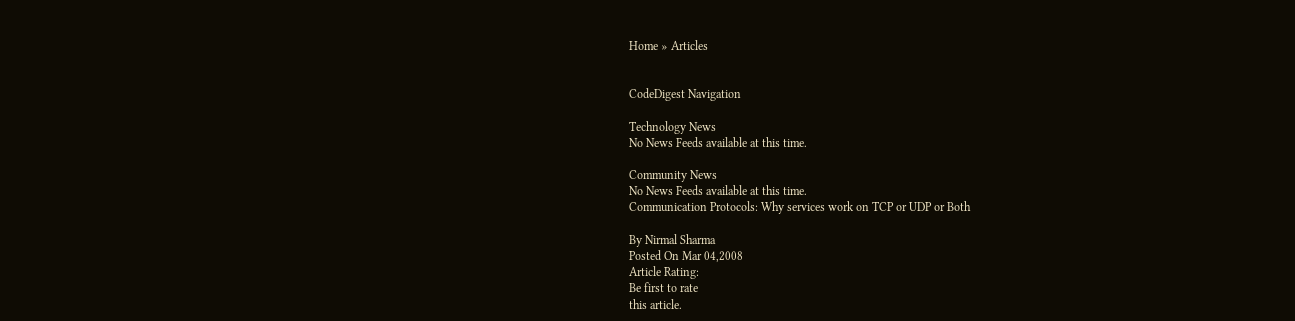Home » Articles


CodeDigest Navigation

Technology News
No News Feeds available at this time.

Community News
No News Feeds available at this time.
Communication Protocols: Why services work on TCP or UDP or Both

By Nirmal Sharma
Posted On Mar 04,2008
Article Rating:
Be first to rate
this article.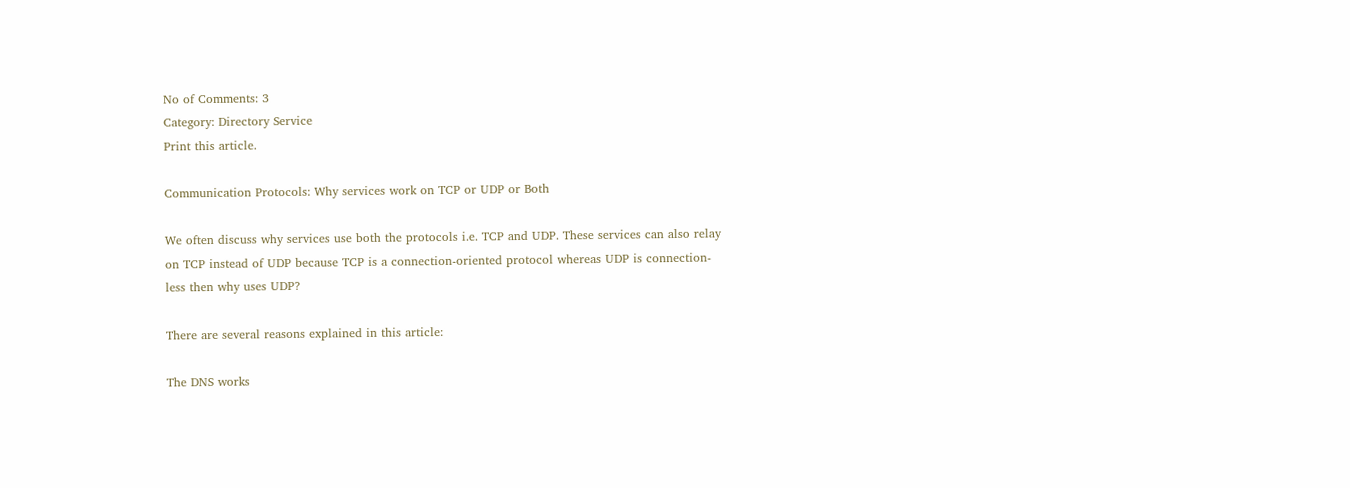No of Comments: 3
Category: Directory Service
Print this article.

Communication Protocols: Why services work on TCP or UDP or Both

We often discuss why services use both the protocols i.e. TCP and UDP. These services can also relay on TCP instead of UDP because TCP is a connection-oriented protocol whereas UDP is connection-less then why uses UDP?

There are several reasons explained in this article:

The DNS works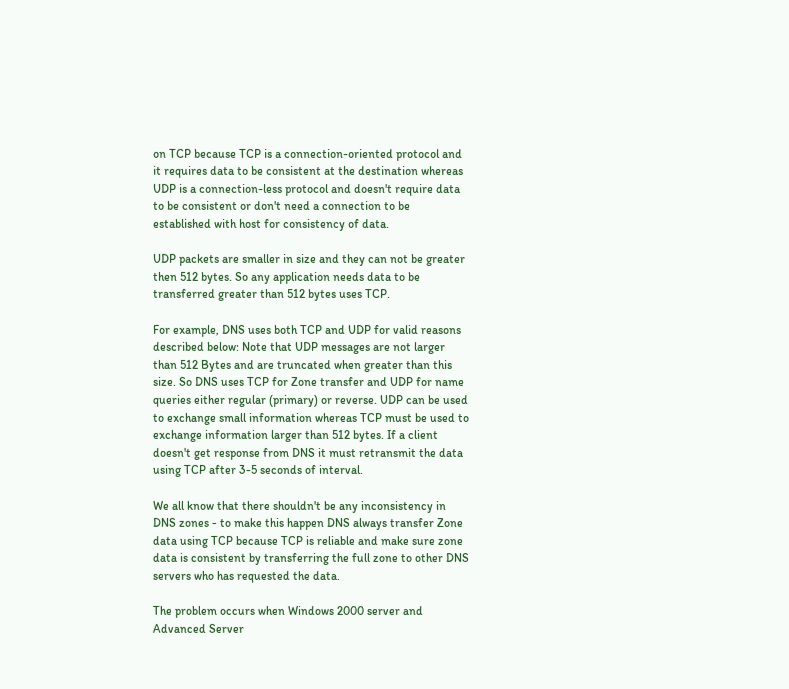on TCP because TCP is a connection-oriented protocol and it requires data to be consistent at the destination whereas UDP is a connection-less protocol and doesn't require data to be consistent or don't need a connection to be established with host for consistency of data.

UDP packets are smaller in size and they can not be greater then 512 bytes. So any application needs data to be transferred greater than 512 bytes uses TCP.

For example, DNS uses both TCP and UDP for valid reasons described below: Note that UDP messages are not larger than 512 Bytes and are truncated when greater than this size. So DNS uses TCP for Zone transfer and UDP for name queries either regular (primary) or reverse. UDP can be used to exchange small information whereas TCP must be used to exchange information larger than 512 bytes. If a client doesn't get response from DNS it must retransmit the data using TCP after 3-5 seconds of interval.

We all know that there shouldn't be any inconsistency in DNS zones - to make this happen DNS always transfer Zone data using TCP because TCP is reliable and make sure zone data is consistent by transferring the full zone to other DNS servers who has requested the data.

The problem occurs when Windows 2000 server and Advanced Server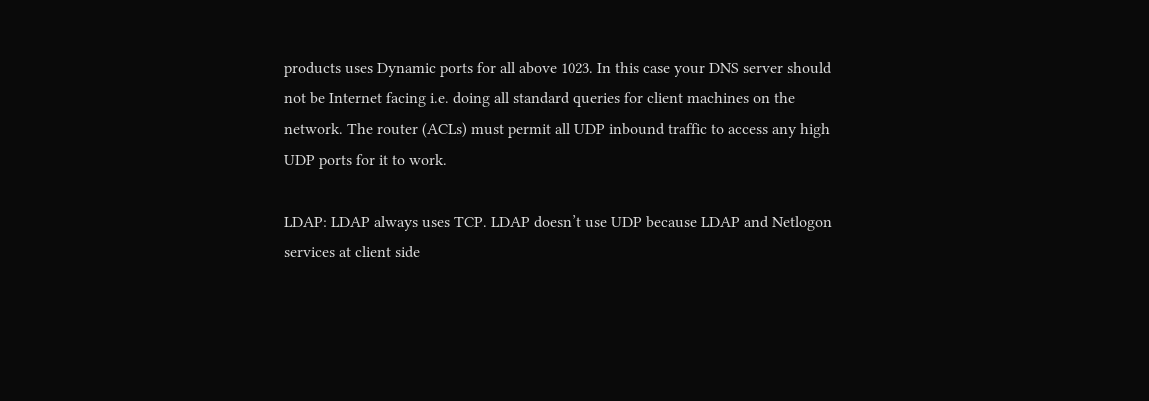products uses Dynamic ports for all above 1023. In this case your DNS server should not be Internet facing i.e. doing all standard queries for client machines on the network. The router (ACLs) must permit all UDP inbound traffic to access any high UDP ports for it to work.

LDAP: LDAP always uses TCP. LDAP doesn’t use UDP because LDAP and Netlogon services at client side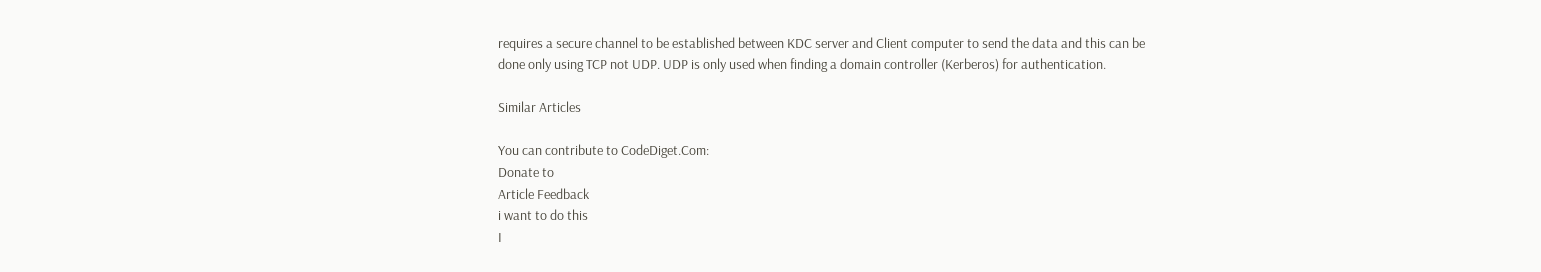requires a secure channel to be established between KDC server and Client computer to send the data and this can be done only using TCP not UDP. UDP is only used when finding a domain controller (Kerberos) for authentication.

Similar Articles

You can contribute to CodeDiget.Com:
Donate to
Article Feedback
i want to do this
I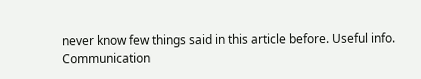never know few things said in this article before. Useful info.
Communication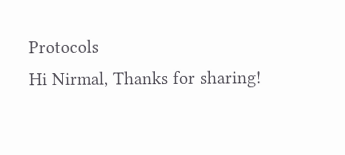Protocols
Hi Nirmal, Thanks for sharing!